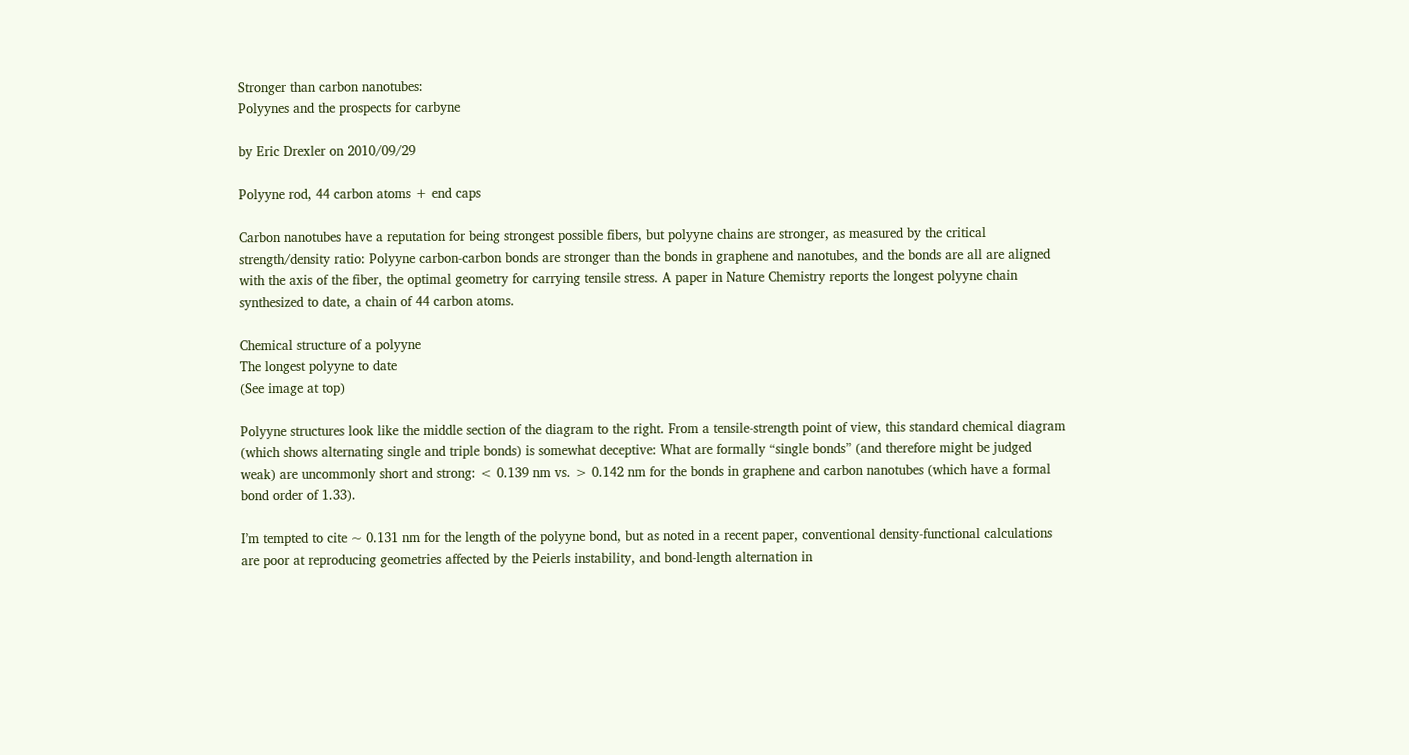Stronger than carbon nanotubes:
Polyynes and the prospects for carbyne

by Eric Drexler on 2010/09/29

Polyyne rod, 44 carbon atoms + end caps

Carbon nanotubes have a reputation for being strongest possible fibers, but polyyne chains are stronger, as measured by the critical strength/density ratio: Polyyne carbon-carbon bonds are stronger than the bonds in graphene and nanotubes, and the bonds are all are aligned with the axis of the fiber, the optimal geometry for carrying tensile stress. A paper in Nature Chemistry reports the longest polyyne chain synthesized to date, a chain of 44 carbon atoms.

Chemical structure of a polyyne
The longest polyyne to date
(See image at top)

Polyyne structures look like the middle section of the diagram to the right. From a tensile-strength point of view, this standard chemical diagram (which shows alternating single and triple bonds) is somewhat deceptive: What are formally “single bonds” (and therefore might be judged weak) are uncommonly short and strong: < 0.139 nm vs. > 0.142 nm for the bonds in graphene and carbon nanotubes (which have a formal bond order of 1.33).

I’m tempted to cite ~ 0.131 nm for the length of the polyyne bond, but as noted in a recent paper, conventional density-functional calculations are poor at reproducing geometries affected by the Peierls instability, and bond-length alternation in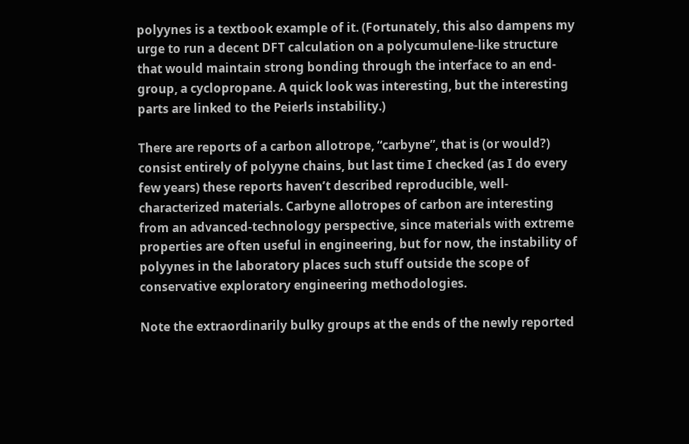polyynes is a textbook example of it. (Fortunately, this also dampens my urge to run a decent DFT calculation on a polycumulene-like structure that would maintain strong bonding through the interface to an end-group, a cyclopropane. A quick look was interesting, but the interesting parts are linked to the Peierls instability.)

There are reports of a carbon allotrope, “carbyne”, that is (or would?) consist entirely of polyyne chains, but last time I checked (as I do every few years) these reports haven’t described reproducible, well-characterized materials. Carbyne allotropes of carbon are interesting from an advanced-technology perspective, since materials with extreme properties are often useful in engineering, but for now, the instability of polyynes in the laboratory places such stuff outside the scope of conservative exploratory engineering methodologies.

Note the extraordinarily bulky groups at the ends of the newly reported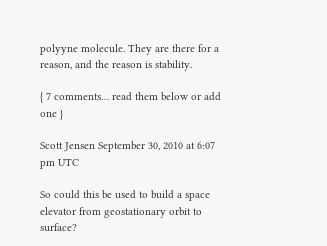polyyne molecule. They are there for a reason, and the reason is stability.

{ 7 comments… read them below or add one }

Scott Jensen September 30, 2010 at 6:07 pm UTC

So could this be used to build a space elevator from geostationary orbit to surface?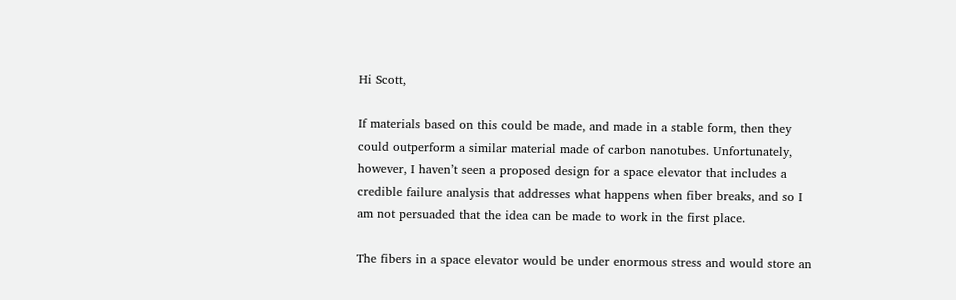Hi Scott,

If materials based on this could be made, and made in a stable form, then they could outperform a similar material made of carbon nanotubes. Unfortunately, however, I haven’t seen a proposed design for a space elevator that includes a credible failure analysis that addresses what happens when fiber breaks, and so I am not persuaded that the idea can be made to work in the first place.

The fibers in a space elevator would be under enormous stress and would store an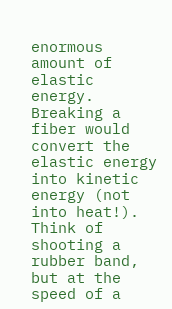enormous amount of elastic energy. Breaking a fiber would convert the elastic energy into kinetic energy (not into heat!). Think of shooting a rubber band, but at the speed of a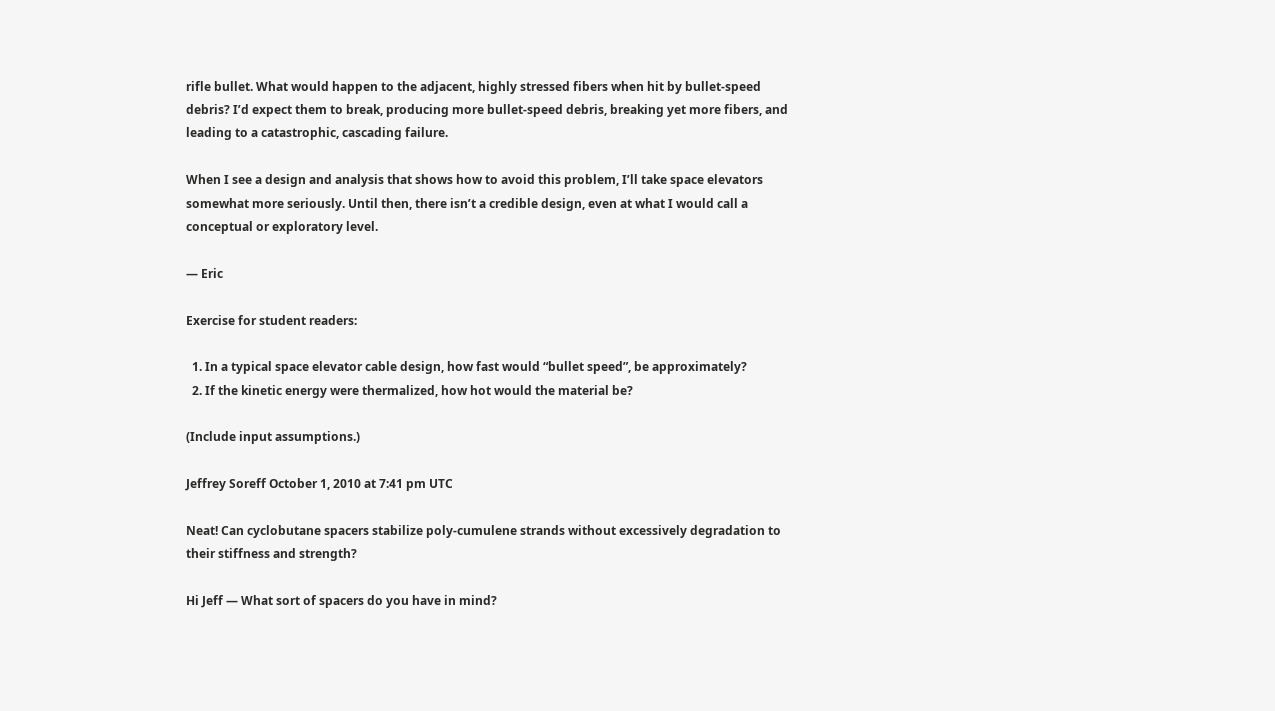rifle bullet. What would happen to the adjacent, highly stressed fibers when hit by bullet-speed debris? I’d expect them to break, producing more bullet-speed debris, breaking yet more fibers, and leading to a catastrophic, cascading failure.

When I see a design and analysis that shows how to avoid this problem, I’ll take space elevators somewhat more seriously. Until then, there isn’t a credible design, even at what I would call a conceptual or exploratory level.

— Eric

Exercise for student readers:

  1. In a typical space elevator cable design, how fast would “bullet speed”, be approximately?
  2. If the kinetic energy were thermalized, how hot would the material be?

(Include input assumptions.)

Jeffrey Soreff October 1, 2010 at 7:41 pm UTC

Neat! Can cyclobutane spacers stabilize poly-cumulene strands without excessively degradation to their stiffness and strength?

Hi Jeff — What sort of spacers do you have in mind?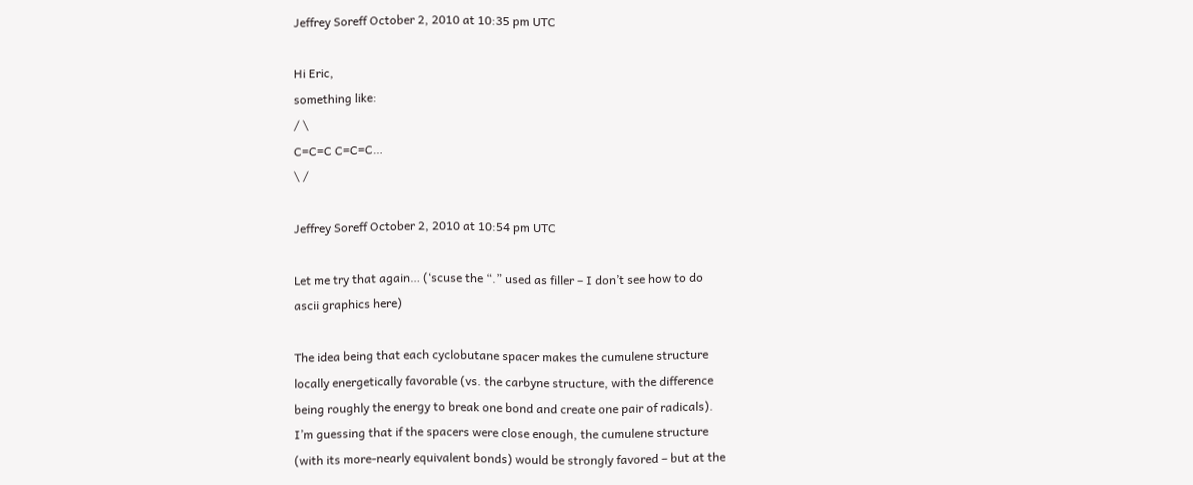Jeffrey Soreff October 2, 2010 at 10:35 pm UTC

Hi Eric,
something like:
/ \
C=C=C C=C=C…
\ /

Jeffrey Soreff October 2, 2010 at 10:54 pm UTC

Let me try that again… (‘scuse the “.” used as filler – I don’t see how to do
ascii graphics here)

The idea being that each cyclobutane spacer makes the cumulene structure
locally energetically favorable (vs. the carbyne structure, with the difference
being roughly the energy to break one bond and create one pair of radicals).
I’m guessing that if the spacers were close enough, the cumulene structure
(with its more-nearly equivalent bonds) would be strongly favored – but at the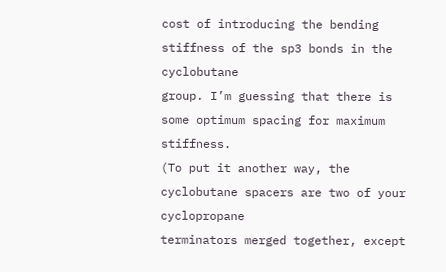cost of introducing the bending stiffness of the sp3 bonds in the cyclobutane
group. I’m guessing that there is some optimum spacing for maximum stiffness.
(To put it another way, the cyclobutane spacers are two of your cyclopropane
terminators merged together, except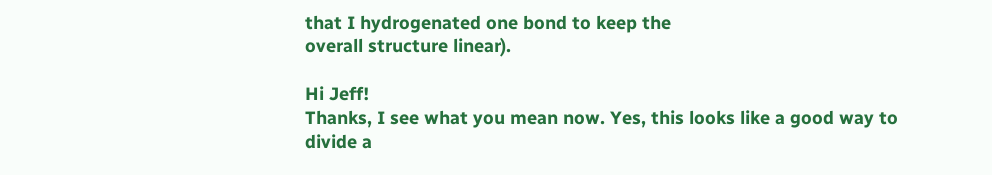that I hydrogenated one bond to keep the
overall structure linear).

Hi Jeff!
Thanks, I see what you mean now. Yes, this looks like a good way to divide a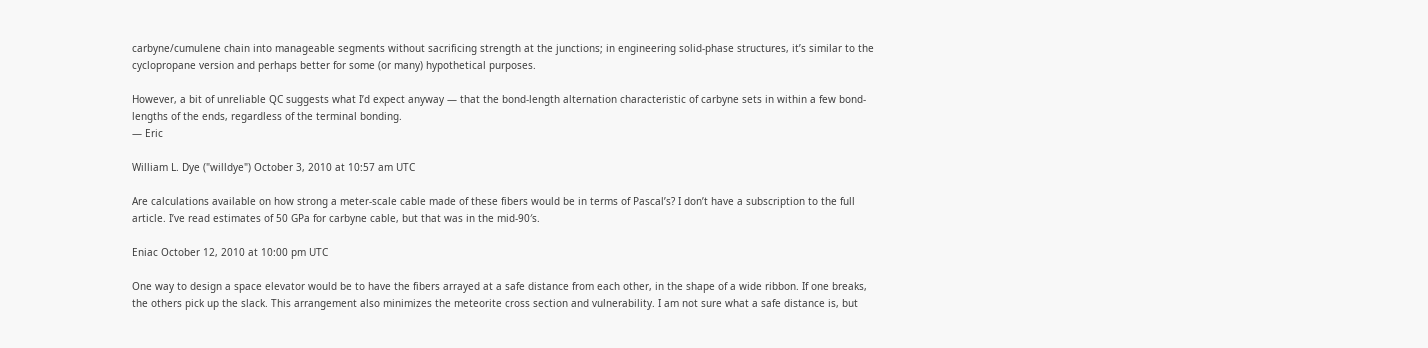carbyne/cumulene chain into manageable segments without sacrificing strength at the junctions; in engineering solid-phase structures, it’s similar to the cyclopropane version and perhaps better for some (or many) hypothetical purposes.

However, a bit of unreliable QC suggests what I’d expect anyway — that the bond-length alternation characteristic of carbyne sets in within a few bond-lengths of the ends, regardless of the terminal bonding.
— Eric

William L. Dye ("willdye") October 3, 2010 at 10:57 am UTC

Are calculations available on how strong a meter-scale cable made of these fibers would be in terms of Pascal’s? I don’t have a subscription to the full article. I’ve read estimates of 50 GPa for carbyne cable, but that was in the mid-90′s.

Eniac October 12, 2010 at 10:00 pm UTC

One way to design a space elevator would be to have the fibers arrayed at a safe distance from each other, in the shape of a wide ribbon. If one breaks, the others pick up the slack. This arrangement also minimizes the meteorite cross section and vulnerability. I am not sure what a safe distance is, but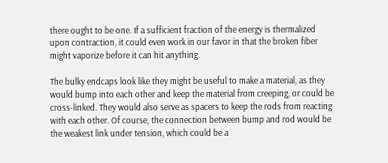there ought to be one. If a sufficient fraction of the energy is thermalized upon contraction, it could even work in our favor in that the broken fiber might vaporize before it can hit anything.

The bulky endcaps look like they might be useful to make a material, as they would bump into each other and keep the material from creeping, or could be cross-linked. They would also serve as spacers to keep the rods from reacting with each other. Of course, the connection between bump and rod would be the weakest link under tension, which could be a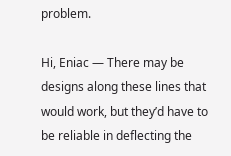problem.

Hi, Eniac — There may be designs along these lines that would work, but they’d have to be reliable in deflecting the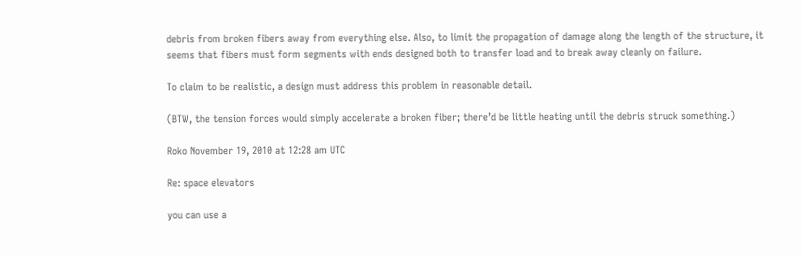debris from broken fibers away from everything else. Also, to limit the propagation of damage along the length of the structure, it seems that fibers must form segments with ends designed both to transfer load and to break away cleanly on failure.

To claim to be realistic, a design must address this problem in reasonable detail.

(BTW, the tension forces would simply accelerate a broken fiber; there’d be little heating until the debris struck something.)

Roko November 19, 2010 at 12:28 am UTC

Re: space elevators

you can use a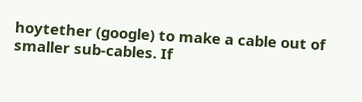hoytether (google) to make a cable out of smaller sub-cables. If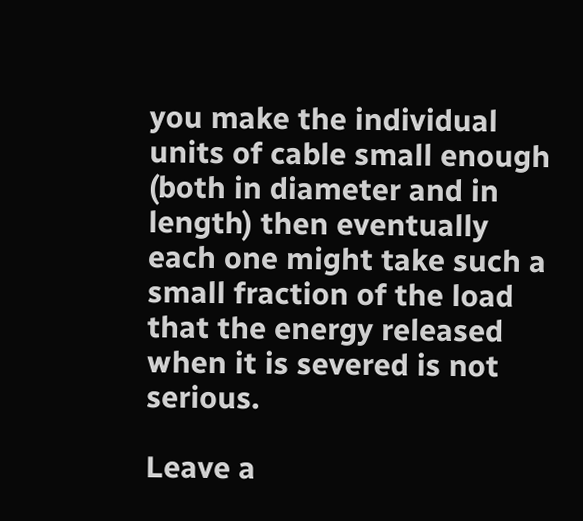you make the individual units of cable small enough (both in diameter and in length) then eventually each one might take such a small fraction of the load that the energy released when it is severed is not serious.

Leave a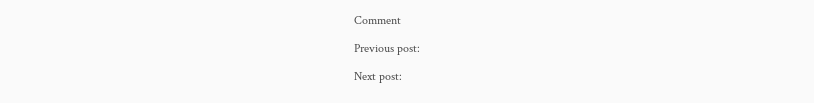Comment

Previous post:

Next post: